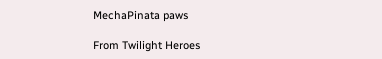MechaPinata paws

From Twilight Heroes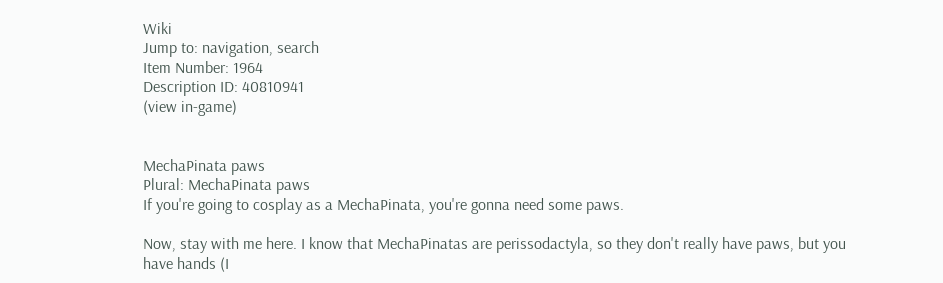Wiki
Jump to: navigation, search
Item Number: 1964
Description ID: 40810941
(view in-game)


MechaPinata paws
Plural: MechaPinata paws
If you're going to cosplay as a MechaPinata, you're gonna need some paws.

Now, stay with me here. I know that MechaPinatas are perissodactyla, so they don't really have paws, but you have hands (I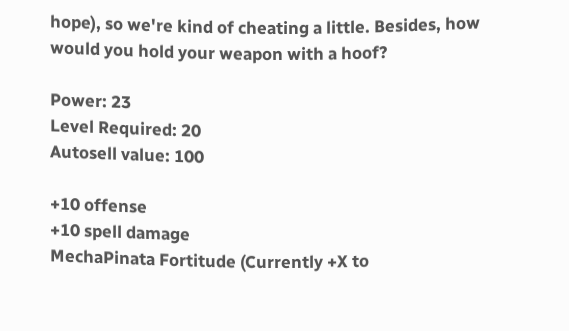hope), so we're kind of cheating a little. Besides, how would you hold your weapon with a hoof?

Power: 23
Level Required: 20
Autosell value: 100

+10 offense
+10 spell damage
MechaPinata Fortitude (Currently +X to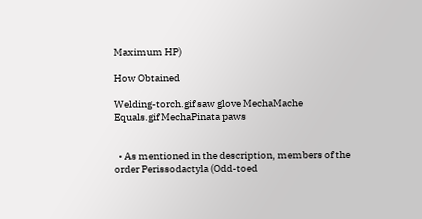Maximum HP)

How Obtained

Welding-torch.gif saw glove MechaMache
Equals.gif MechaPinata paws


  • As mentioned in the description, members of the order Perissodactyla (Odd-toed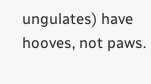ungulates) have hooves, not paws.